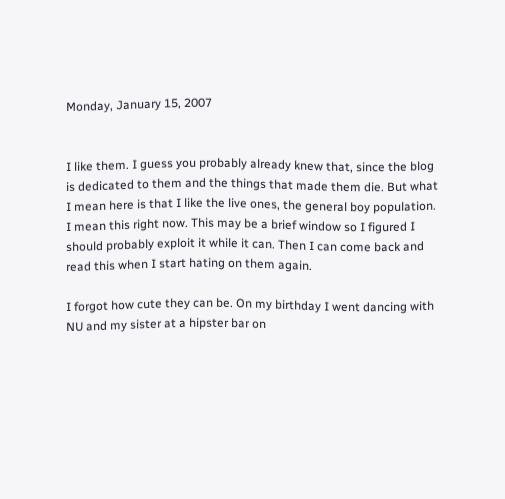Monday, January 15, 2007


I like them. I guess you probably already knew that, since the blog is dedicated to them and the things that made them die. But what I mean here is that I like the live ones, the general boy population. I mean this right now. This may be a brief window so I figured I should probably exploit it while it can. Then I can come back and read this when I start hating on them again.

I forgot how cute they can be. On my birthday I went dancing with NU and my sister at a hipster bar on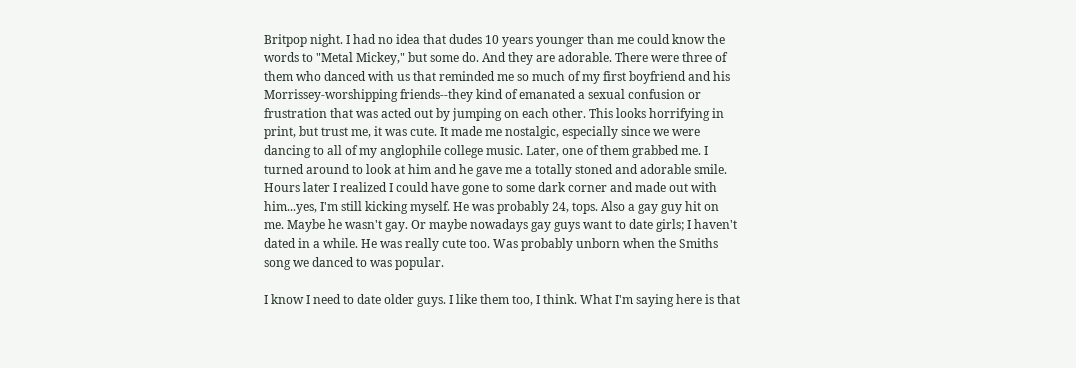Britpop night. I had no idea that dudes 10 years younger than me could know the words to "Metal Mickey," but some do. And they are adorable. There were three of them who danced with us that reminded me so much of my first boyfriend and his Morrissey-worshipping friends--they kind of emanated a sexual confusion or frustration that was acted out by jumping on each other. This looks horrifying in print, but trust me, it was cute. It made me nostalgic, especially since we were dancing to all of my anglophile college music. Later, one of them grabbed me. I turned around to look at him and he gave me a totally stoned and adorable smile. Hours later I realized I could have gone to some dark corner and made out with him...yes, I'm still kicking myself. He was probably 24, tops. Also a gay guy hit on me. Maybe he wasn't gay. Or maybe nowadays gay guys want to date girls; I haven't dated in a while. He was really cute too. Was probably unborn when the Smiths song we danced to was popular.

I know I need to date older guys. I like them too, I think. What I'm saying here is that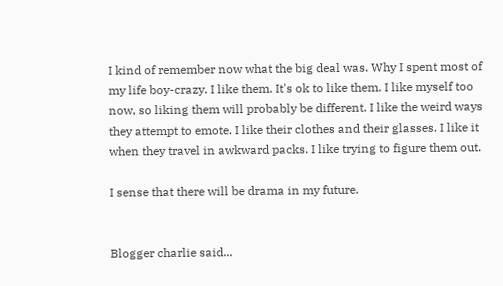I kind of remember now what the big deal was. Why I spent most of my life boy-crazy. I like them. It's ok to like them. I like myself too now, so liking them will probably be different. I like the weird ways they attempt to emote. I like their clothes and their glasses. I like it when they travel in awkward packs. I like trying to figure them out.

I sense that there will be drama in my future.


Blogger charlie said...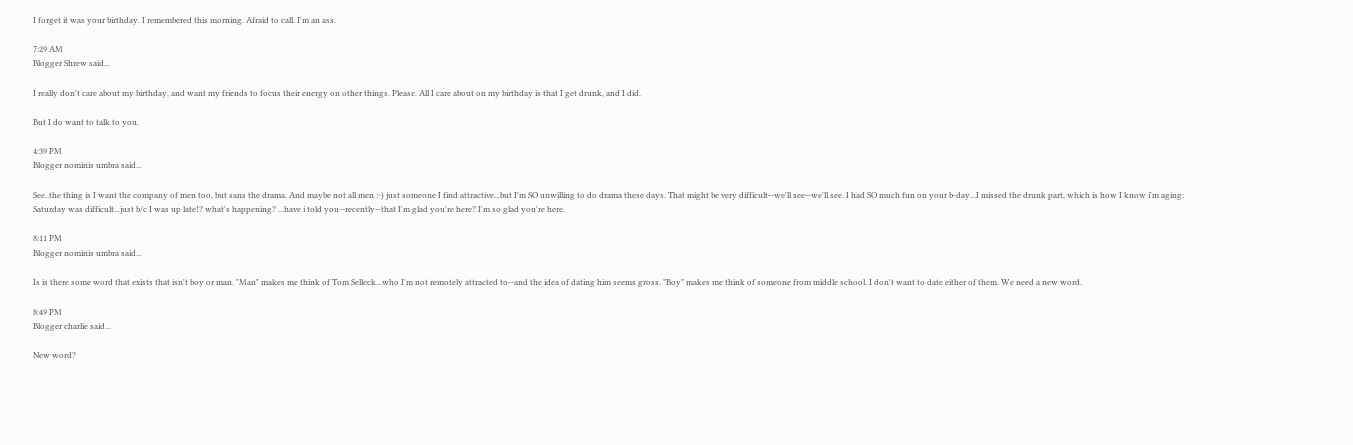I forget it was your birthday. I remembered this morning. Afraid to call. I'm an ass.

7:29 AM
Blogger Shrew said...

I really don't care about my birthday, and want my friends to focus their energy on other things. Please. All I care about on my birthday is that I get drunk, and I did.

But I do want to talk to you.

4:39 PM
Blogger nominis umbra said...

See..the thing is I want the company of men too, but sans the drama. And maybe not all men :-) just someone I find attractive...but I'm SO unwilling to do drama these days. That might be very difficult--we'll see--we'll see. I had SO much fun on your b-day...I missed the drunk part, which is how I know i'm aging: Saturday was difficult...just b/c I was up late!? what's happening? ...have i told you--recently--that I'm glad you're here? I'm so glad you're here.

8:11 PM
Blogger nominis umbra said...

Is is there some word that exists that isn't boy or man. "Man" makes me think of Tom Selleck...who I'm not remotely attracted to--and the idea of dating him seems gross. "Boy" makes me think of someone from middle school. I don't want to date either of them. We need a new word.

8:49 PM
Blogger charlie said...

New word?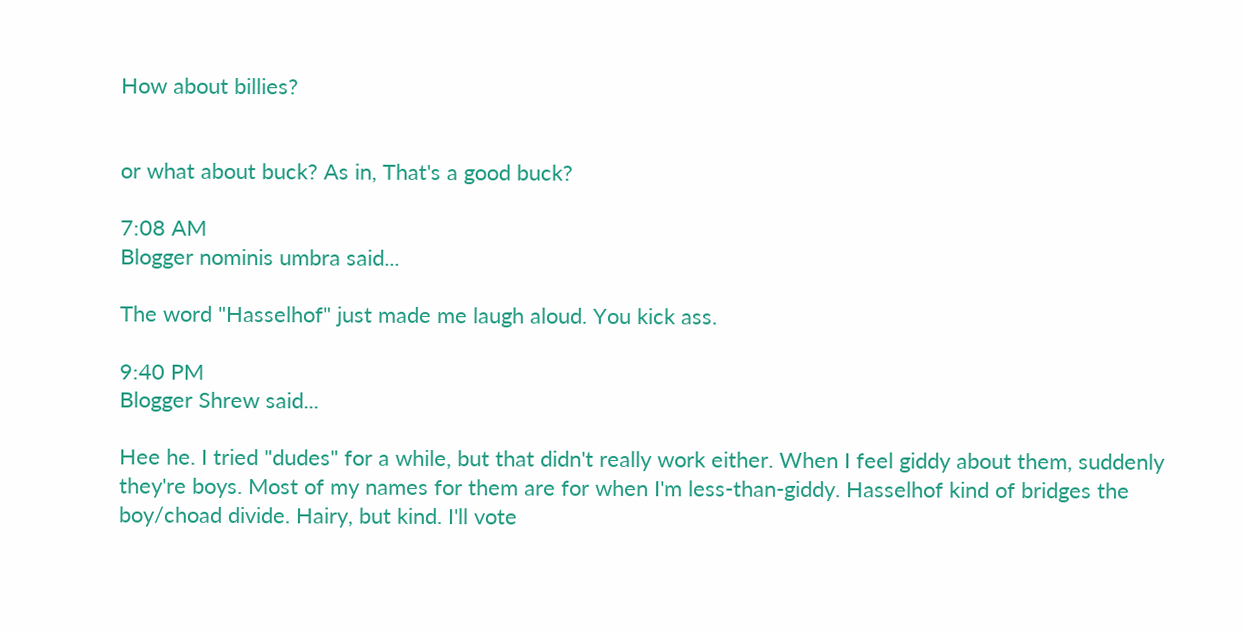How about billies?


or what about buck? As in, That's a good buck?

7:08 AM
Blogger nominis umbra said...

The word "Hasselhof" just made me laugh aloud. You kick ass.

9:40 PM
Blogger Shrew said...

Hee he. I tried "dudes" for a while, but that didn't really work either. When I feel giddy about them, suddenly they're boys. Most of my names for them are for when I'm less-than-giddy. Hasselhof kind of bridges the boy/choad divide. Hairy, but kind. I'll vote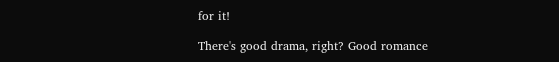for it!

There's good drama, right? Good romance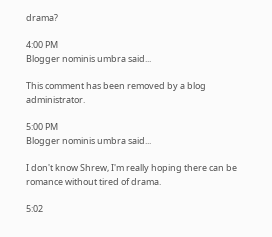drama?

4:00 PM
Blogger nominis umbra said...

This comment has been removed by a blog administrator.

5:00 PM
Blogger nominis umbra said...

I don't know Shrew, I'm really hoping there can be romance without tired of drama.

5:02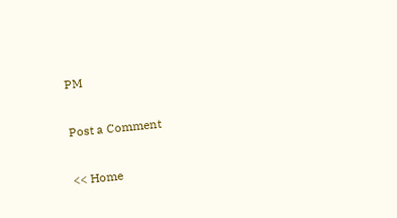PM

Post a Comment

<< Home